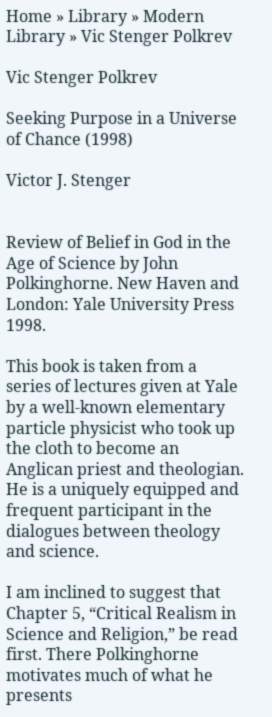Home » Library » Modern Library » Vic Stenger Polkrev

Vic Stenger Polkrev

Seeking Purpose in a Universe of Chance (1998)

Victor J. Stenger


Review of Belief in God in the Age of Science by John Polkinghorne. New Haven and London: Yale University Press 1998.

This book is taken from a series of lectures given at Yale by a well-known elementary particle physicist who took up the cloth to become an Anglican priest and theologian. He is a uniquely equipped and frequent participant in the dialogues between theology and science.

I am inclined to suggest that Chapter 5, “Critical Realism in Science and Religion,” be read first. There Polkinghorne motivates much of what he presents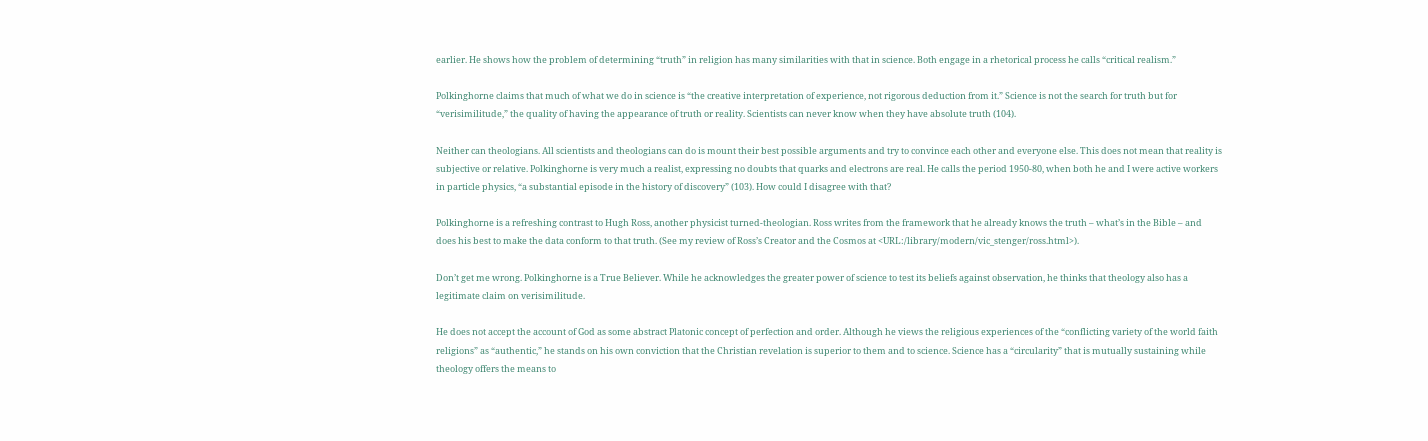earlier. He shows how the problem of determining “truth” in religion has many similarities with that in science. Both engage in a rhetorical process he calls “critical realism.”

Polkinghorne claims that much of what we do in science is “the creative interpretation of experience, not rigorous deduction from it.” Science is not the search for truth but for “verisimilitude,” the quality of having the appearance of truth or reality. Scientists can never know when they have absolute truth (104).

Neither can theologians. All scientists and theologians can do is mount their best possible arguments and try to convince each other and everyone else. This does not mean that reality is subjective or relative. Polkinghorne is very much a realist, expressing no doubts that quarks and electrons are real. He calls the period 1950-80, when both he and I were active workers in particle physics, “a substantial episode in the history of discovery” (103). How could I disagree with that?

Polkinghorne is a refreshing contrast to Hugh Ross, another physicist turned-theologian. Ross writes from the framework that he already knows the truth – what’s in the Bible – and does his best to make the data conform to that truth. (See my review of Ross’s Creator and the Cosmos at <URL:/library/modern/vic_stenger/ross.html>).

Don’t get me wrong. Polkinghorne is a True Believer. While he acknowledges the greater power of science to test its beliefs against observation, he thinks that theology also has a legitimate claim on verisimilitude.

He does not accept the account of God as some abstract Platonic concept of perfection and order. Although he views the religious experiences of the “conflicting variety of the world faith religions” as “authentic,” he stands on his own conviction that the Christian revelation is superior to them and to science. Science has a “circularity” that is mutually sustaining while theology offers the means to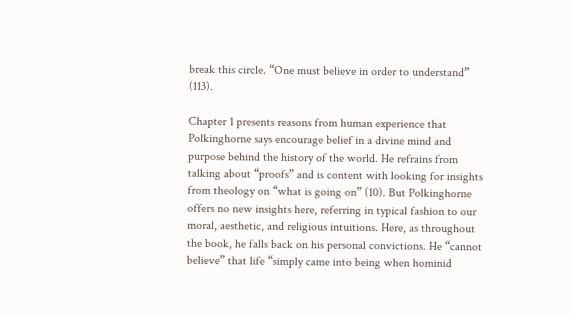break this circle. “One must believe in order to understand” (113).

Chapter 1 presents reasons from human experience that Polkinghorne says encourage belief in a divine mind and purpose behind the history of the world. He refrains from talking about “proofs” and is content with looking for insights from theology on “what is going on” (10). But Polkinghorne offers no new insights here, referring in typical fashion to our moral, aesthetic, and religious intuitions. Here, as throughout the book, he falls back on his personal convictions. He “cannot believe” that life “simply came into being when hominid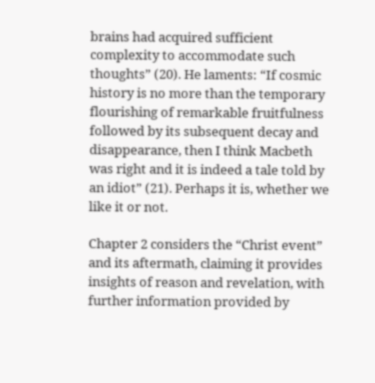brains had acquired sufficient complexity to accommodate such thoughts” (20). He laments: “If cosmic history is no more than the temporary flourishing of remarkable fruitfulness followed by its subsequent decay and disappearance, then I think Macbeth was right and it is indeed a tale told by an idiot” (21). Perhaps it is, whether we like it or not.

Chapter 2 considers the “Christ event” and its aftermath, claiming it provides insights of reason and revelation, with further information provided by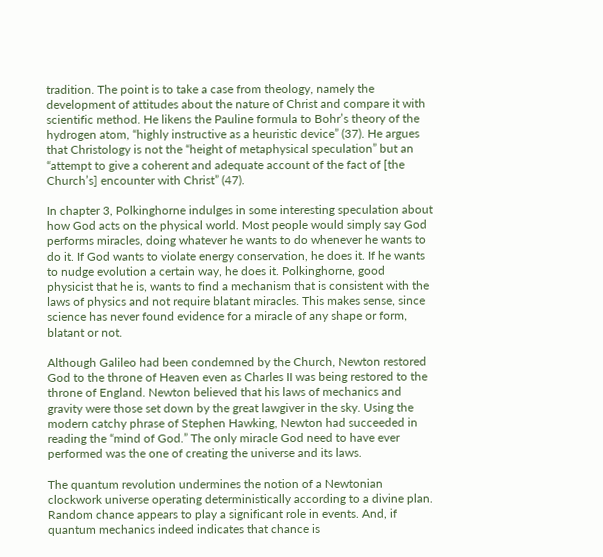tradition. The point is to take a case from theology, namely the development of attitudes about the nature of Christ and compare it with scientific method. He likens the Pauline formula to Bohr’s theory of the hydrogen atom, “highly instructive as a heuristic device” (37). He argues that Christology is not the “height of metaphysical speculation” but an “attempt to give a coherent and adequate account of the fact of [the Church’s] encounter with Christ” (47).

In chapter 3, Polkinghorne indulges in some interesting speculation about how God acts on the physical world. Most people would simply say God performs miracles, doing whatever he wants to do whenever he wants to do it. If God wants to violate energy conservation, he does it. If he wants to nudge evolution a certain way, he does it. Polkinghorne, good physicist that he is, wants to find a mechanism that is consistent with the laws of physics and not require blatant miracles. This makes sense, since science has never found evidence for a miracle of any shape or form, blatant or not.

Although Galileo had been condemned by the Church, Newton restored God to the throne of Heaven even as Charles II was being restored to the throne of England. Newton believed that his laws of mechanics and gravity were those set down by the great lawgiver in the sky. Using the modern catchy phrase of Stephen Hawking, Newton had succeeded in reading the “mind of God.” The only miracle God need to have ever performed was the one of creating the universe and its laws.

The quantum revolution undermines the notion of a Newtonian clockwork universe operating deterministically according to a divine plan. Random chance appears to play a significant role in events. And, if quantum mechanics indeed indicates that chance is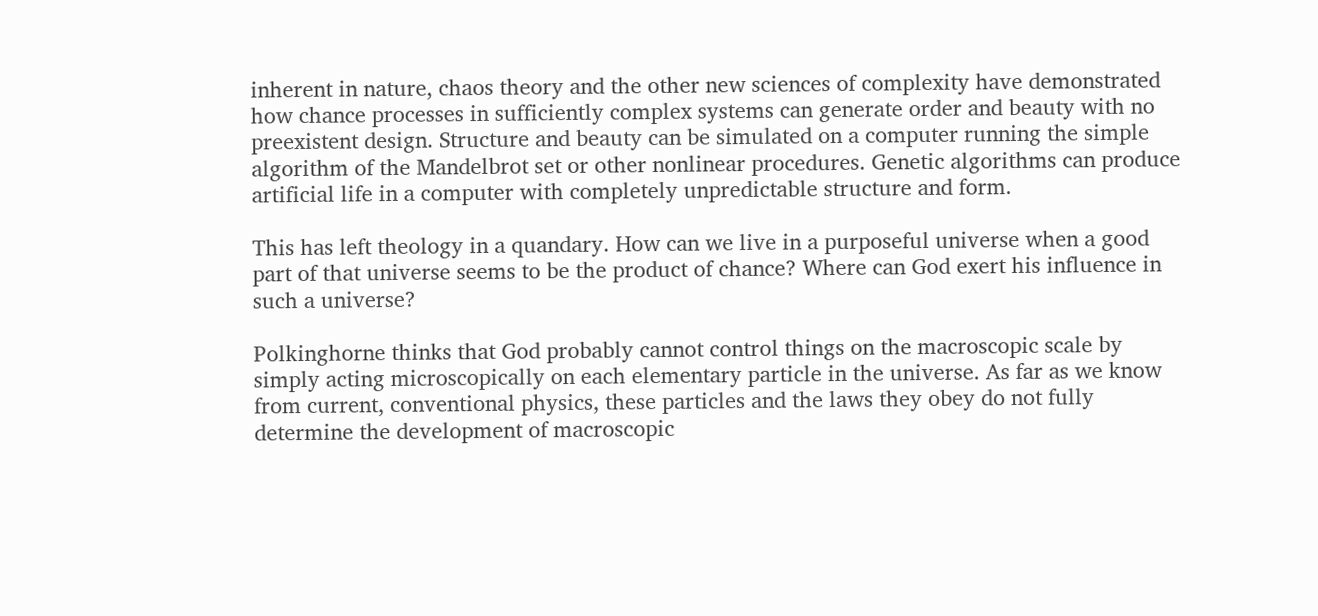inherent in nature, chaos theory and the other new sciences of complexity have demonstrated how chance processes in sufficiently complex systems can generate order and beauty with no preexistent design. Structure and beauty can be simulated on a computer running the simple algorithm of the Mandelbrot set or other nonlinear procedures. Genetic algorithms can produce artificial life in a computer with completely unpredictable structure and form.

This has left theology in a quandary. How can we live in a purposeful universe when a good part of that universe seems to be the product of chance? Where can God exert his influence in such a universe?

Polkinghorne thinks that God probably cannot control things on the macroscopic scale by simply acting microscopically on each elementary particle in the universe. As far as we know from current, conventional physics, these particles and the laws they obey do not fully determine the development of macroscopic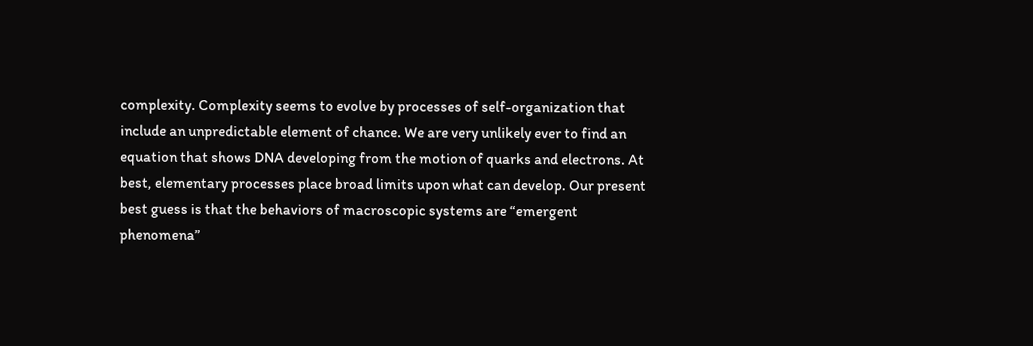complexity. Complexity seems to evolve by processes of self-organization that include an unpredictable element of chance. We are very unlikely ever to find an equation that shows DNA developing from the motion of quarks and electrons. At best, elementary processes place broad limits upon what can develop. Our present best guess is that the behaviors of macroscopic systems are “emergent phenomena”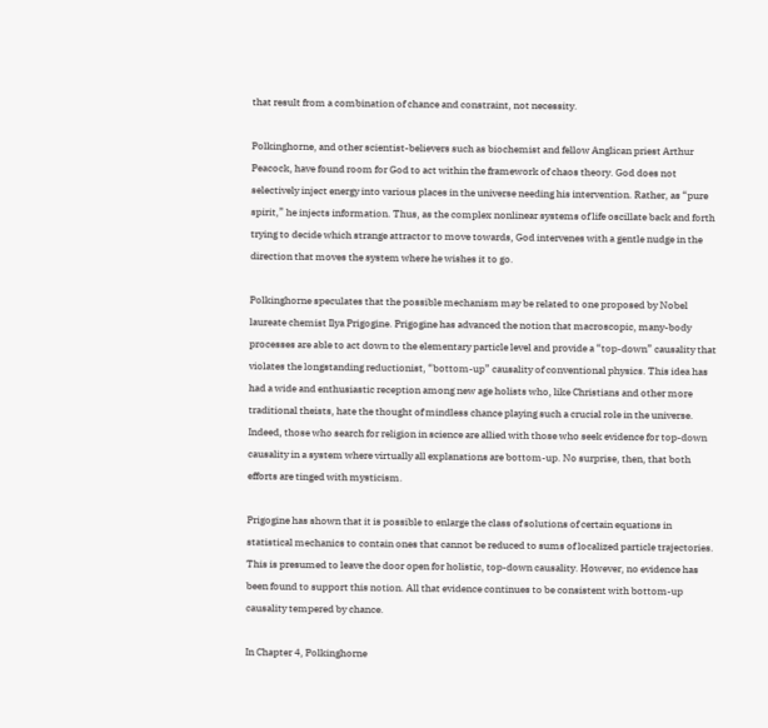that result from a combination of chance and constraint, not necessity.

Polkinghorne, and other scientist-believers such as biochemist and fellow Anglican priest Arthur Peacock, have found room for God to act within the framework of chaos theory. God does not selectively inject energy into various places in the universe needing his intervention. Rather, as “pure spirit,” he injects information. Thus, as the complex nonlinear systems of life oscillate back and forth trying to decide which strange attractor to move towards, God intervenes with a gentle nudge in the direction that moves the system where he wishes it to go.

Polkinghorne speculates that the possible mechanism may be related to one proposed by Nobel laureate chemist Ilya Prigogine. Prigogine has advanced the notion that macroscopic, many-body processes are able to act down to the elementary particle level and provide a “top-down” causality that violates the longstanding reductionist, “bottom-up” causality of conventional physics. This idea has had a wide and enthusiastic reception among new age holists who, like Christians and other more traditional theists, hate the thought of mindless chance playing such a crucial role in the universe. Indeed, those who search for religion in science are allied with those who seek evidence for top-down causality in a system where virtually all explanations are bottom-up. No surprise, then, that both efforts are tinged with mysticism.

Prigogine has shown that it is possible to enlarge the class of solutions of certain equations in statistical mechanics to contain ones that cannot be reduced to sums of localized particle trajectories. This is presumed to leave the door open for holistic, top-down causality. However, no evidence has been found to support this notion. All that evidence continues to be consistent with bottom-up causality tempered by chance.

In Chapter 4, Polkinghorne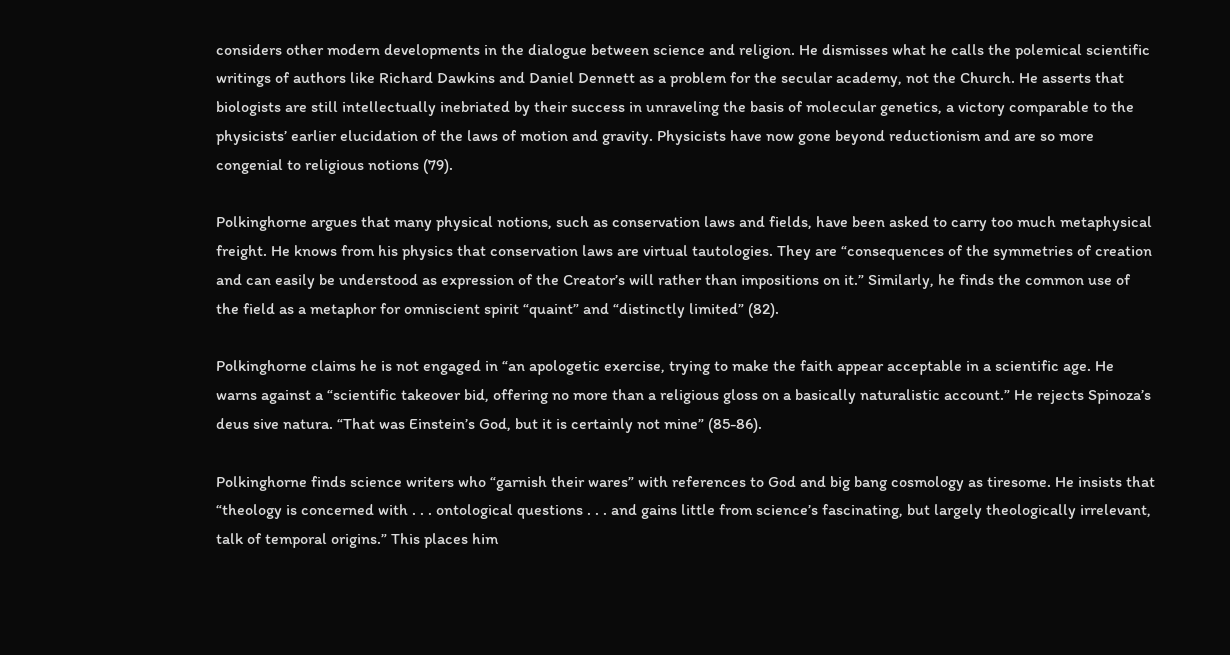considers other modern developments in the dialogue between science and religion. He dismisses what he calls the polemical scientific writings of authors like Richard Dawkins and Daniel Dennett as a problem for the secular academy, not the Church. He asserts that biologists are still intellectually inebriated by their success in unraveling the basis of molecular genetics, a victory comparable to the physicists’ earlier elucidation of the laws of motion and gravity. Physicists have now gone beyond reductionism and are so more congenial to religious notions (79).

Polkinghorne argues that many physical notions, such as conservation laws and fields, have been asked to carry too much metaphysical freight. He knows from his physics that conservation laws are virtual tautologies. They are “consequences of the symmetries of creation and can easily be understood as expression of the Creator’s will rather than impositions on it.” Similarly, he finds the common use of the field as a metaphor for omniscient spirit “quaint” and “distinctly limited” (82).

Polkinghorne claims he is not engaged in “an apologetic exercise, trying to make the faith appear acceptable in a scientific age. He warns against a “scientific takeover bid, offering no more than a religious gloss on a basically naturalistic account.” He rejects Spinoza’s deus sive natura. “That was Einstein’s God, but it is certainly not mine” (85-86).

Polkinghorne finds science writers who “garnish their wares” with references to God and big bang cosmology as tiresome. He insists that “theology is concerned with . . . ontological questions . . . and gains little from science’s fascinating, but largely theologically irrelevant, talk of temporal origins.” This places him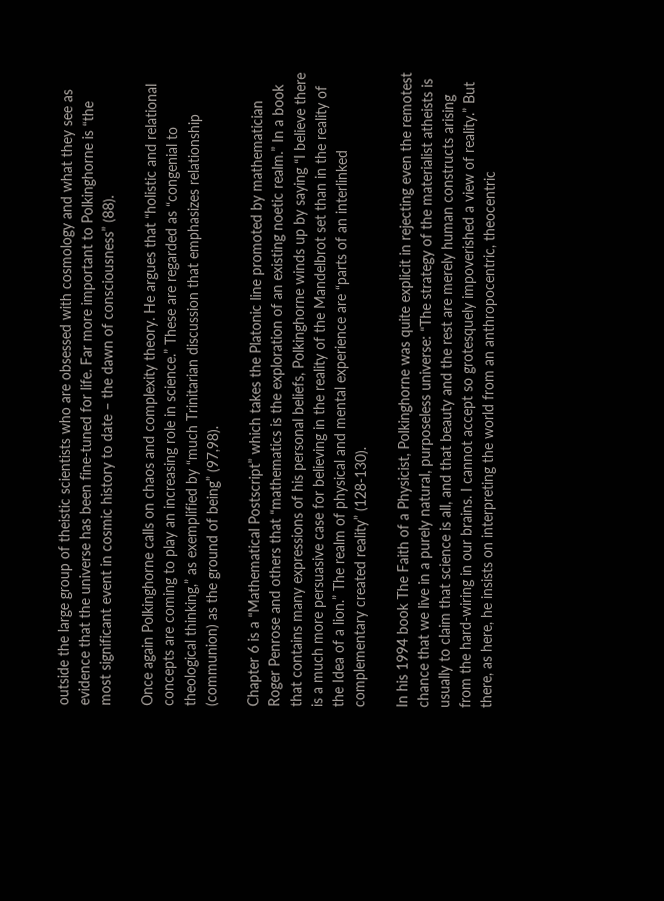outside the large group of theistic scientists who are obsessed with cosmology and what they see as evidence that the universe has been fine-tuned for life. Far more important to Polkinghorne is “the most significant event in cosmic history to date – the dawn of consciousness” (88).

Once again Polkinghorne calls on chaos and complexity theory. He argues that “holistic and relational concepts are coming to play an increasing role in science.” These are regarded as “congenial to theological thinking,” as exemplified by “much Trinitarian discussion that emphasizes relationship (communion) as the ground of being” (97,98).

Chapter 6 is a “Mathematical Postscript” which takes the Platonic line promoted by mathematician Roger Penrose and others that “mathematics is the exploration of an existing noetic realm.” In a book that contains many expressions of his personal beliefs, Polkinghorne winds up by saying “I believe there is a much more persuasive case for believing in the reality of the Mandelbrot set than in the reality of the Idea of a lion.” The realm of physical and mental experience are “parts of an interlinked complementary created reality” (128-130).

In his 1994 book The Faith of a Physicist, Polkinghorne was quite explicit in rejecting even the remotest chance that we live in a purely natural, purposeless universe: “The strategy of the materialist atheists is usually to claim that science is all, and that beauty and the rest are merely human constructs arising from the hard-wiring in our brains. I cannot accept so grotesquely impoverished a view of reality.” But there, as here, he insists on interpreting the world from an anthropocentric, theocentric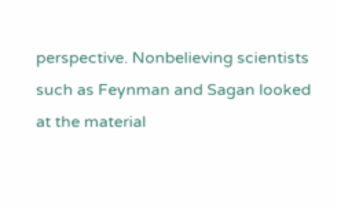perspective. Nonbelieving scientists such as Feynman and Sagan looked at the material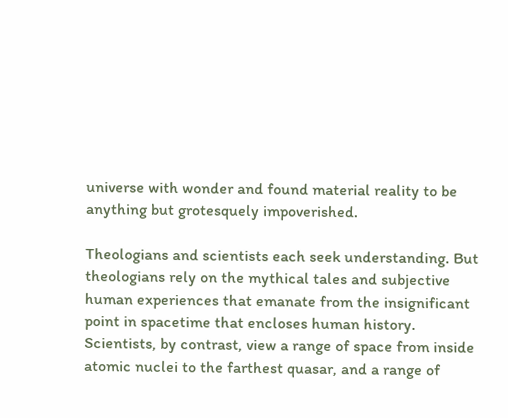universe with wonder and found material reality to be anything but grotesquely impoverished.

Theologians and scientists each seek understanding. But theologians rely on the mythical tales and subjective human experiences that emanate from the insignificant point in spacetime that encloses human history. Scientists, by contrast, view a range of space from inside atomic nuclei to the farthest quasar, and a range of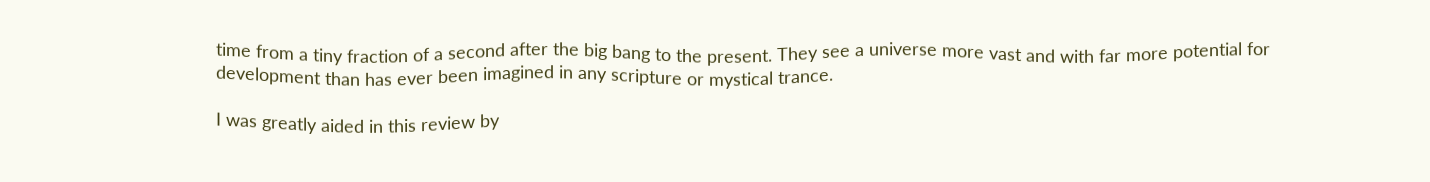time from a tiny fraction of a second after the big bang to the present. They see a universe more vast and with far more potential for development than has ever been imagined in any scripture or mystical trance.

I was greatly aided in this review by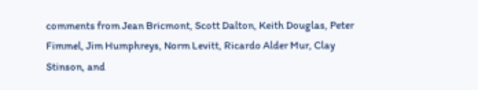comments from Jean Bricmont, Scott Dalton, Keith Douglas, Peter Fimmel, Jim Humphreys, Norm Levitt, Ricardo Alder Mur, Clay Stinson, and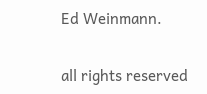Ed Weinmann.

all rights reserved